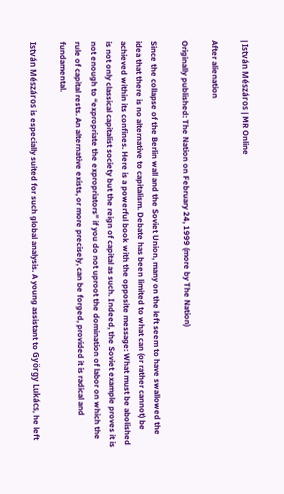| István Mészáros | MR Online

After alienation

Originally published: The Nation on February 24, 1999 (more by The Nation)

Since the collapse of the Berlin wall and the Soviet Union, many on the left seem to have swallowed the idea that there is no alternative to capitalism. Debate has been limited to what can (or rather cannot) be achieved within its confines. Here is a powerful book with the opposite message: What must be abolished is not only classical capitalist society but the reign of capital as such. Indeed, the Soviet example proves it is not enough to “expropriate the expropriators” if you do not uproot the domination of labor on which the rule of capital rests. An alternative exists, or more precisely, can be forged, provided it is radical and fundamental.

István Mészáros is especially suited for such global analysis. A young assistant to György Lukács, he left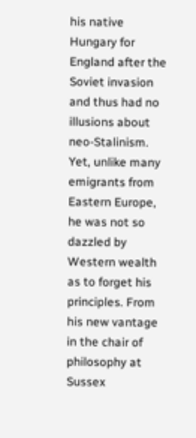his native Hungary for England after the Soviet invasion and thus had no illusions about neo-Stalinism. Yet, unlike many emigrants from Eastern Europe, he was not so dazzled by Western wealth as to forget his principles. From his new vantage in the chair of philosophy at Sussex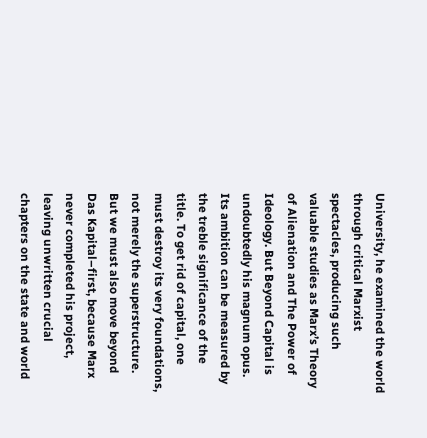University, he examined the world through critical Marxist spectacles, producing such valuable studies as Marx’s Theory of Alienation and The Power of Ideology. But Beyond Capital is undoubtedly his magnum opus. Its ambition can be measured by the treble significance of the title. To get rid of capital, one must destroy its very foundations, not merely the superstructure. But we must also move beyond Das Kapital–first, because Marx never completed his project, leaving unwritten crucial chapters on the state and world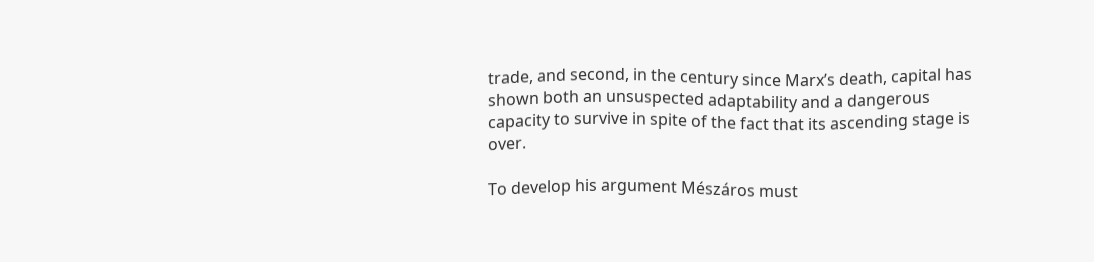trade, and second, in the century since Marx’s death, capital has shown both an unsuspected adaptability and a dangerous capacity to survive in spite of the fact that its ascending stage is over.

To develop his argument Mészáros must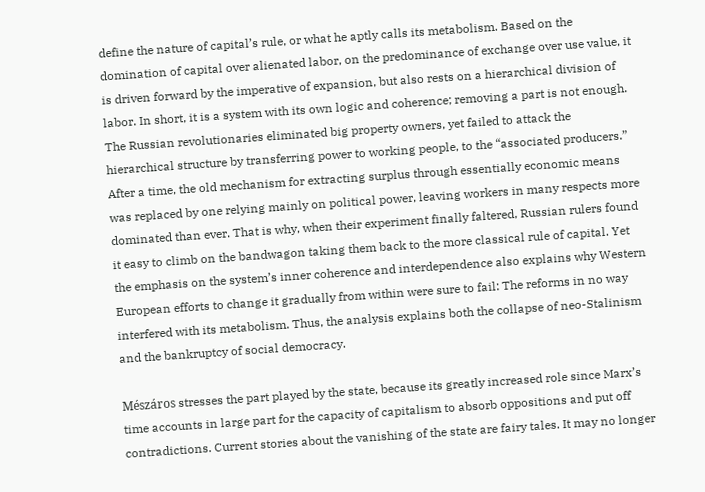define the nature of capital’s rule, or what he aptly calls its metabolism. Based on the domination of capital over alienated labor, on the predominance of exchange over use value, it is driven forward by the imperative of expansion, but also rests on a hierarchical division of labor. In short, it is a system with its own logic and coherence; removing a part is not enough. The Russian revolutionaries eliminated big property owners, yet failed to attack the hierarchical structure by transferring power to working people, to the “associated producers.” After a time, the old mechanism for extracting surplus through essentially economic means was replaced by one relying mainly on political power, leaving workers in many respects more dominated than ever. That is why, when their experiment finally faltered, Russian rulers found it easy to climb on the bandwagon taking them back to the more classical rule of capital. Yet the emphasis on the system’s inner coherence and interdependence also explains why Western European efforts to change it gradually from within were sure to fail: The reforms in no way interfered with its metabolism. Thus, the analysis explains both the collapse of neo-Stalinism and the bankruptcy of social democracy.

Mészáros stresses the part played by the state, because its greatly increased role since Marx’s time accounts in large part for the capacity of capitalism to absorb oppositions and put off contradictions. Current stories about the vanishing of the state are fairy tales. It may no longer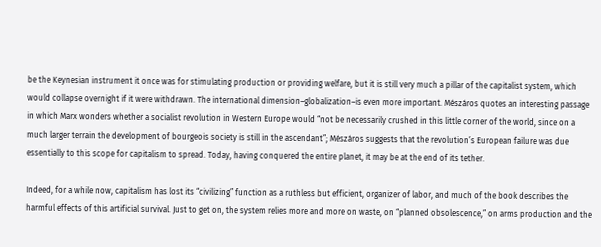be the Keynesian instrument it once was for stimulating production or providing welfare, but it is still very much a pillar of the capitalist system, which would collapse overnight if it were withdrawn. The international dimension–globalization–is even more important. Mészáros quotes an interesting passage in which Marx wonders whether a socialist revolution in Western Europe would “not be necessarily crushed in this little corner of the world, since on a much larger terrain the development of bourgeois society is still in the ascendant”; Mészáros suggests that the revolution’s European failure was due essentially to this scope for capitalism to spread. Today, having conquered the entire planet, it may be at the end of its tether.

Indeed, for a while now, capitalism has lost its “civilizing” function as a ruthless but efficient, organizer of labor, and much of the book describes the harmful effects of this artificial survival. Just to get on, the system relies more and more on waste, on “planned obsolescence,” on arms production and the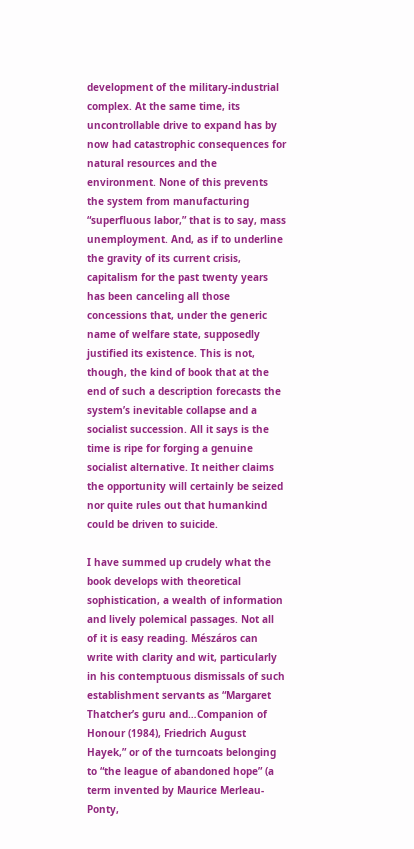development of the military-industrial complex. At the same time, its uncontrollable drive to expand has by now had catastrophic consequences for natural resources and the environment. None of this prevents the system from manufacturing “superfluous labor,” that is to say, mass unemployment. And, as if to underline the gravity of its current crisis, capitalism for the past twenty years has been canceling all those concessions that, under the generic name of welfare state, supposedly justified its existence. This is not, though, the kind of book that at the end of such a description forecasts the system’s inevitable collapse and a socialist succession. All it says is the time is ripe for forging a genuine socialist alternative. It neither claims the opportunity will certainly be seized nor quite rules out that humankind could be driven to suicide.

I have summed up crudely what the book develops with theoretical sophistication, a wealth of information and lively polemical passages. Not all of it is easy reading. Mészáros can write with clarity and wit, particularly in his contemptuous dismissals of such establishment servants as “Margaret Thatcher’s guru and…Companion of Honour (1984), Friedrich August Hayek,” or of the turncoats belonging to “the league of abandoned hope” (a term invented by Maurice Merleau-Ponty,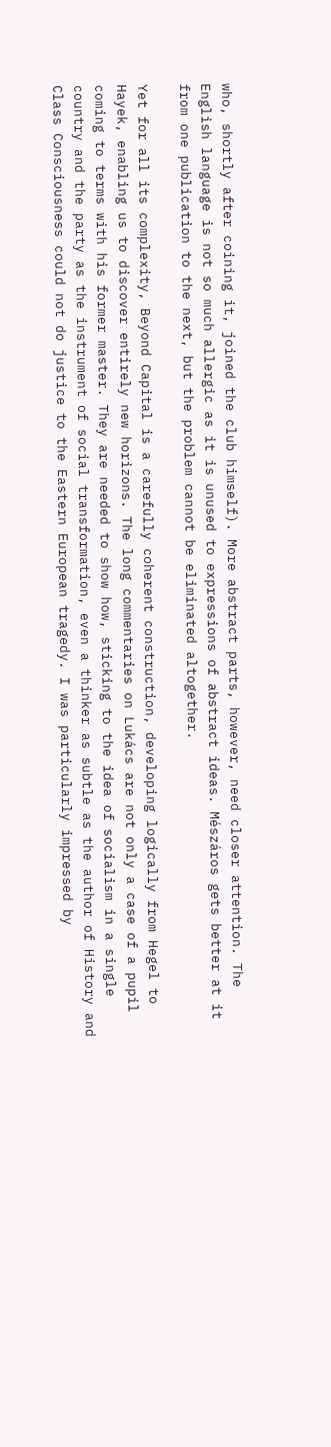who, shortly after coining it, joined the club himself). More abstract parts, however, need closer attention. The English language is not so much allergic as it is unused to expressions of abstract ideas. Mészáros gets better at it from one publication to the next, but the problem cannot be eliminated altogether.

Yet for all its complexity, Beyond Capital is a carefully coherent construction, developing logically from Hegel to Hayek, enabling us to discover entirely new horizons. The long commentaries on Lukács are not only a case of a pupil coming to terms with his former master. They are needed to show how, sticking to the idea of socialism in a single country and the party as the instrument of social transformation, even a thinker as subtle as the author of History and Class Consciousness could not do justice to the Eastern European tragedy. I was particularly impressed by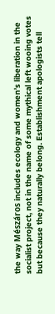the way Mészáros includes ecology and women’s liberation in the socialist project, not in the name of some mythical left wooing votes but because they naturally belong. Establishment apologists tell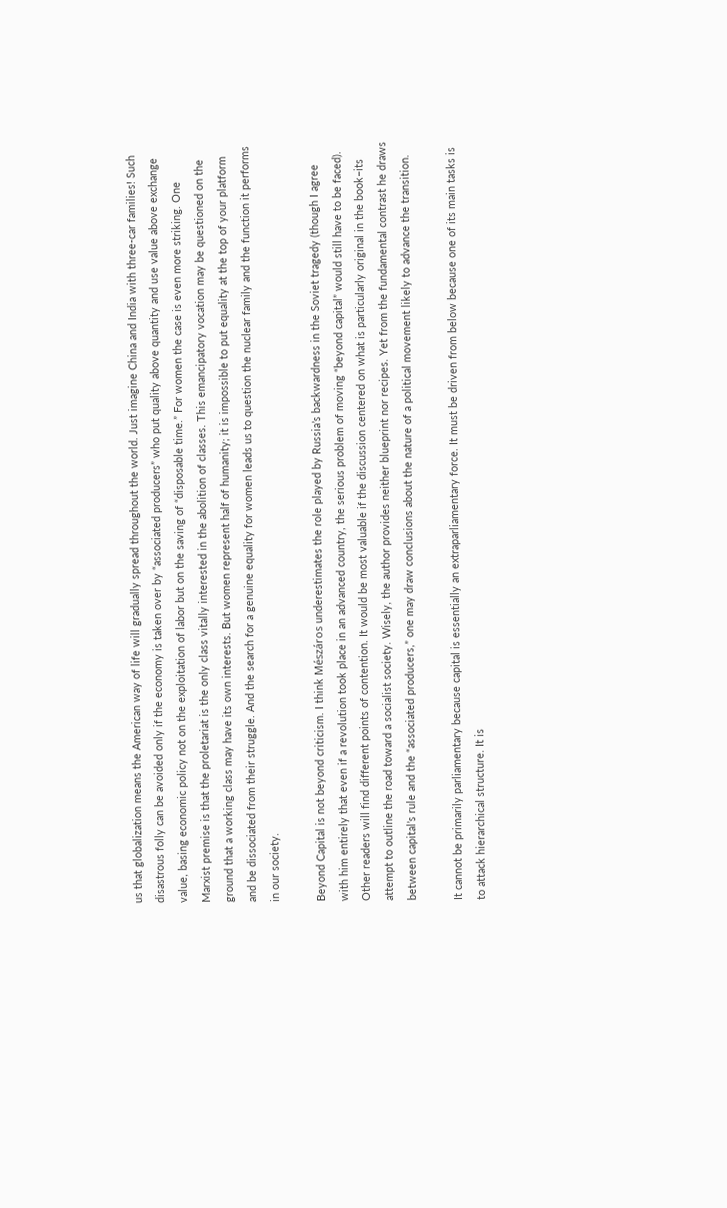us that globalization means the American way of life will gradually spread throughout the world. Just imagine China and India with three-car families! Such disastrous folly can be avoided only if the economy is taken over by “associated producers” who put quality above quantity and use value above exchange value, basing economic policy not on the exploitation of labor but on the saving of “disposable time.” For women the case is even more striking. One Marxist premise is that the proletariat is the only class vitally interested in the abolition of classes. This emancipatory vocation may be questioned on the ground that a working class may have its own interests. But women represent half of humanity; it is impossible to put equality at the top of your platform and be dissociated from their struggle. And the search for a genuine equality for women leads us to question the nuclear family and the function it performs in our society.

Beyond Capital is not beyond criticism. I think Mészáros underestimates the role played by Russia’s backwardness in the Soviet tragedy (though I agree with him entirely that even if a revolution took place in an advanced country, the serious problem of moving “beyond capital” would still have to be faced). Other readers will find different points of contention. It would be most valuable if the discussion centered on what is particularly original in the book–its attempt to outline the road toward a socialist society. Wisely, the author provides neither blueprint nor recipes. Yet from the fundamental contrast he draws between capital’s rule and the “associated producers,” one may draw conclusions about the nature of a political movement likely to advance the transition.

It cannot be primarily parliamentary because capital is essentially an extraparliamentary force. It must be driven from below because one of its main tasks is to attack hierarchical structure. It is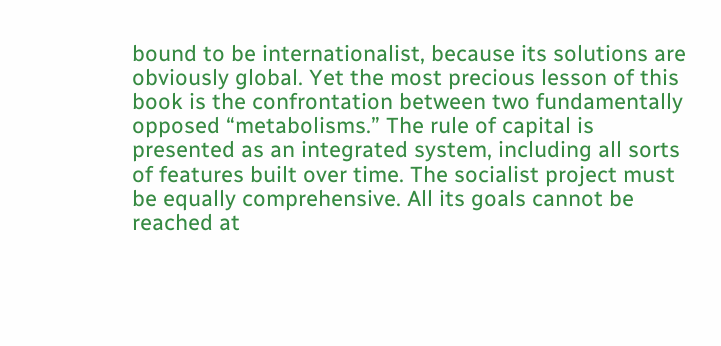bound to be internationalist, because its solutions are obviously global. Yet the most precious lesson of this book is the confrontation between two fundamentally opposed “metabolisms.” The rule of capital is presented as an integrated system, including all sorts of features built over time. The socialist project must be equally comprehensive. All its goals cannot be reached at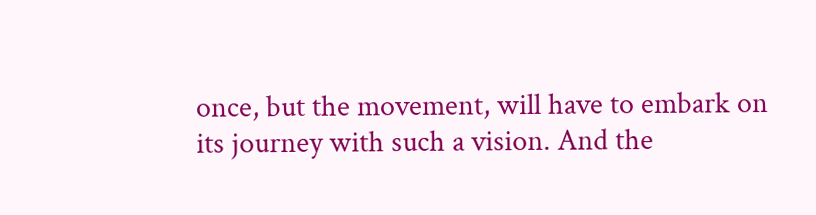once, but the movement, will have to embark on its journey with such a vision. And the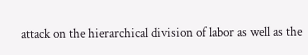attack on the hierarchical division of labor as well as the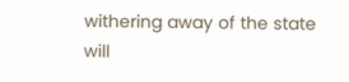withering away of the state will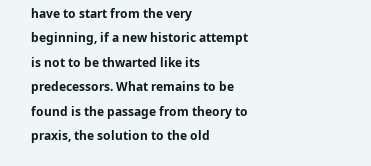have to start from the very beginning, if a new historic attempt is not to be thwarted like its predecessors. What remains to be found is the passage from theory to praxis, the solution to the old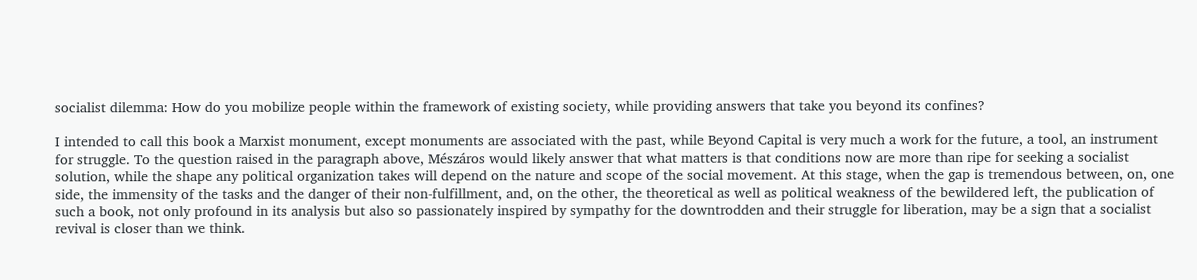socialist dilemma: How do you mobilize people within the framework of existing society, while providing answers that take you beyond its confines?

I intended to call this book a Marxist monument, except monuments are associated with the past, while Beyond Capital is very much a work for the future, a tool, an instrument for struggle. To the question raised in the paragraph above, Mészáros would likely answer that what matters is that conditions now are more than ripe for seeking a socialist solution, while the shape any political organization takes will depend on the nature and scope of the social movement. At this stage, when the gap is tremendous between, on, one side, the immensity of the tasks and the danger of their non-fulfillment, and, on the other, the theoretical as well as political weakness of the bewildered left, the publication of such a book, not only profound in its analysis but also so passionately inspired by sympathy for the downtrodden and their struggle for liberation, may be a sign that a socialist revival is closer than we think.